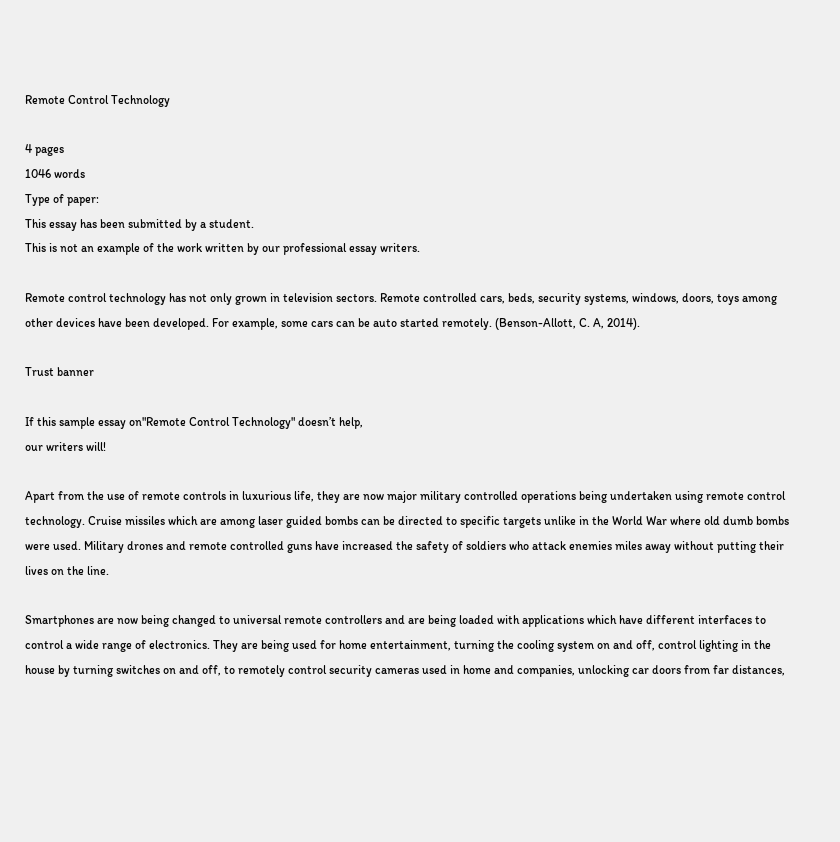Remote Control Technology

4 pages
1046 words
Type of paper:
This essay has been submitted by a student.
This is not an example of the work written by our professional essay writers.

Remote control technology has not only grown in television sectors. Remote controlled cars, beds, security systems, windows, doors, toys among other devices have been developed. For example, some cars can be auto started remotely. (Benson-Allott, C. A, 2014).

Trust banner

If this sample essay on"Remote Control Technology" doesn’t help,
our writers will!

Apart from the use of remote controls in luxurious life, they are now major military controlled operations being undertaken using remote control technology. Cruise missiles which are among laser guided bombs can be directed to specific targets unlike in the World War where old dumb bombs were used. Military drones and remote controlled guns have increased the safety of soldiers who attack enemies miles away without putting their lives on the line.

Smartphones are now being changed to universal remote controllers and are being loaded with applications which have different interfaces to control a wide range of electronics. They are being used for home entertainment, turning the cooling system on and off, control lighting in the house by turning switches on and off, to remotely control security cameras used in home and companies, unlocking car doors from far distances,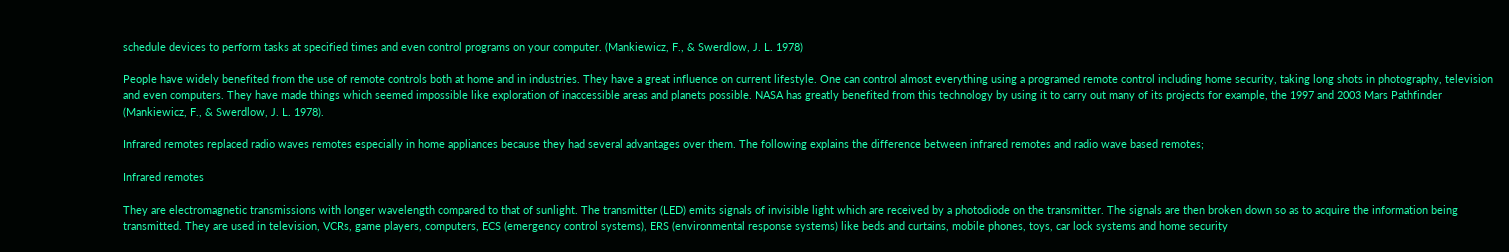schedule devices to perform tasks at specified times and even control programs on your computer. (Mankiewicz, F., & Swerdlow, J. L. 1978)

People have widely benefited from the use of remote controls both at home and in industries. They have a great influence on current lifestyle. One can control almost everything using a programed remote control including home security, taking long shots in photography, television and even computers. They have made things which seemed impossible like exploration of inaccessible areas and planets possible. NASA has greatly benefited from this technology by using it to carry out many of its projects for example, the 1997 and 2003 Mars Pathfinder (Mankiewicz, F., & Swerdlow, J. L. 1978).

Infrared remotes replaced radio waves remotes especially in home appliances because they had several advantages over them. The following explains the difference between infrared remotes and radio wave based remotes;

Infrared remotes

They are electromagnetic transmissions with longer wavelength compared to that of sunlight. The transmitter (LED) emits signals of invisible light which are received by a photodiode on the transmitter. The signals are then broken down so as to acquire the information being transmitted. They are used in television, VCRs, game players, computers, ECS (emergency control systems), ERS (environmental response systems) like beds and curtains, mobile phones, toys, car lock systems and home security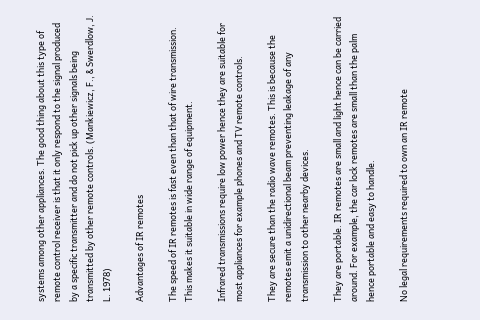systems among other appliances. The good thing about this type of remote control receiver is that it only respond to the signal produced by a specific transmitter and do not pick up other signals being transmitted by other remote controls. (Mankiewicz, F., & Swerdlow, J. L. 1978)

Advantages of IR remotes

The speed of IR remotes is fast even than that of wire transmission. This makes it suitable in wide range of equipment.

Infrared transmissions require low power hence they are suitable for most appliances for example phones and TV remote controls.

They are secure than the radio wave remotes. This is because the remotes emit a unidirectional beam preventing leakage of any transmission to other nearby devices.

They are portable. IR remotes are small and light hence can be carried around. For example, the car lock remotes are small than the palm hence portable and easy to handle.

No legal requirements required to own an IR remote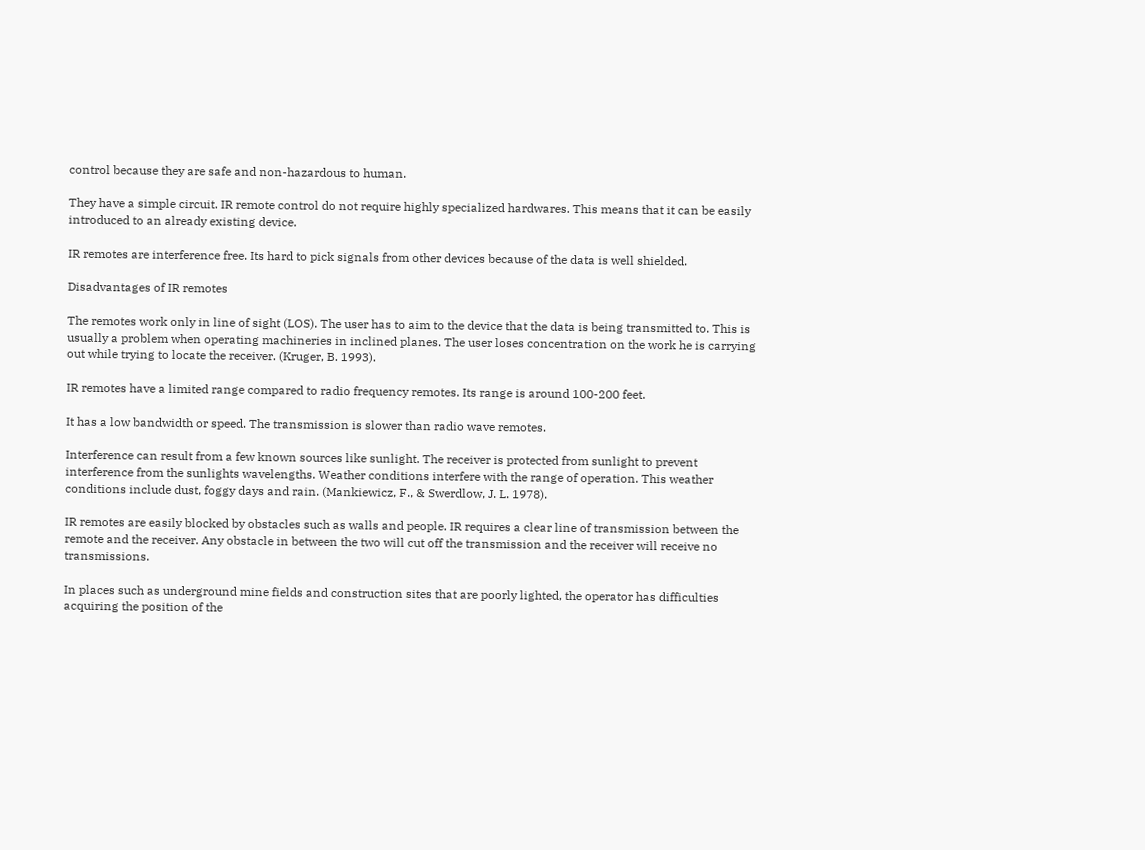control because they are safe and non-hazardous to human.

They have a simple circuit. IR remote control do not require highly specialized hardwares. This means that it can be easily introduced to an already existing device.

IR remotes are interference free. Its hard to pick signals from other devices because of the data is well shielded.

Disadvantages of IR remotes

The remotes work only in line of sight (LOS). The user has to aim to the device that the data is being transmitted to. This is usually a problem when operating machineries in inclined planes. The user loses concentration on the work he is carrying out while trying to locate the receiver. (Kruger, B. 1993).

IR remotes have a limited range compared to radio frequency remotes. Its range is around 100-200 feet.

It has a low bandwidth or speed. The transmission is slower than radio wave remotes.

Interference can result from a few known sources like sunlight. The receiver is protected from sunlight to prevent interference from the sunlights wavelengths. Weather conditions interfere with the range of operation. This weather conditions include dust, foggy days and rain. (Mankiewicz, F., & Swerdlow, J. L. 1978).

IR remotes are easily blocked by obstacles such as walls and people. IR requires a clear line of transmission between the remote and the receiver. Any obstacle in between the two will cut off the transmission and the receiver will receive no transmissions.

In places such as underground mine fields and construction sites that are poorly lighted, the operator has difficulties acquiring the position of the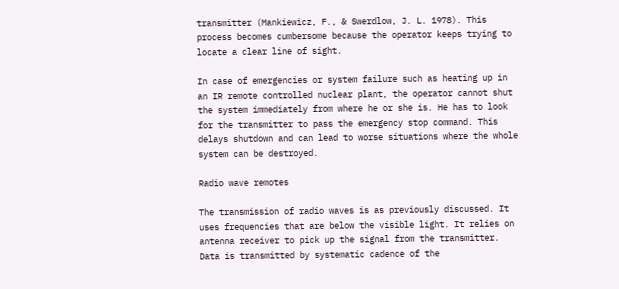transmitter (Mankiewicz, F., & Swerdlow, J. L. 1978). This process becomes cumbersome because the operator keeps trying to locate a clear line of sight.

In case of emergencies or system failure such as heating up in an IR remote controlled nuclear plant, the operator cannot shut the system immediately from where he or she is. He has to look for the transmitter to pass the emergency stop command. This delays shutdown and can lead to worse situations where the whole system can be destroyed.

Radio wave remotes

The transmission of radio waves is as previously discussed. It uses frequencies that are below the visible light. It relies on antenna receiver to pick up the signal from the transmitter. Data is transmitted by systematic cadence of the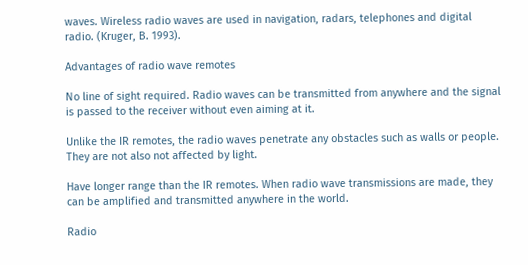waves. Wireless radio waves are used in navigation, radars, telephones and digital radio. (Kruger, B. 1993).

Advantages of radio wave remotes

No line of sight required. Radio waves can be transmitted from anywhere and the signal is passed to the receiver without even aiming at it.

Unlike the IR remotes, the radio waves penetrate any obstacles such as walls or people. They are not also not affected by light.

Have longer range than the IR remotes. When radio wave transmissions are made, they can be amplified and transmitted anywhere in the world.

Radio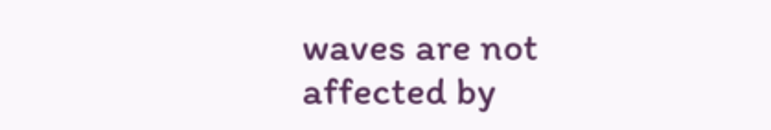waves are not affected by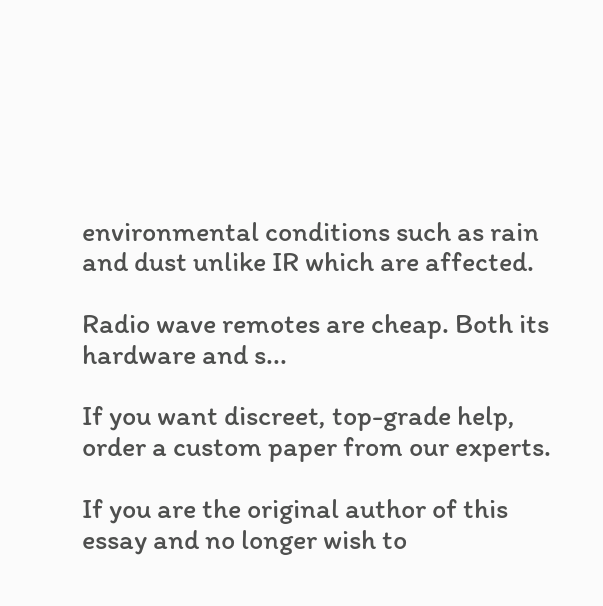environmental conditions such as rain and dust unlike IR which are affected.

Radio wave remotes are cheap. Both its hardware and s...

If you want discreet, top-grade help, order a custom paper from our experts.

If you are the original author of this essay and no longer wish to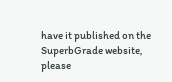have it published on the SuperbGrade website, please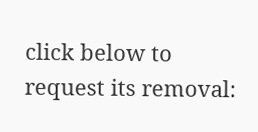click below to request its removal: